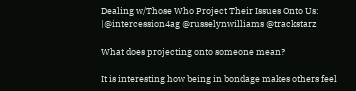Dealing w/Those Who Project Their Issues Onto Us: |@intercession4ag @russelynwilliams @trackstarz

What does projecting onto someone mean?

It is interesting how being in bondage makes others feel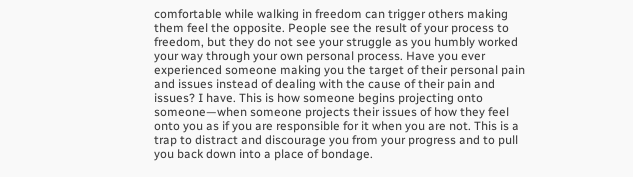comfortable while walking in freedom can trigger others making them feel the opposite. People see the result of your process to freedom, but they do not see your struggle as you humbly worked your way through your own personal process. Have you ever experienced someone making you the target of their personal pain and issues instead of dealing with the cause of their pain and issues? I have. This is how someone begins projecting onto someone—when someone projects their issues of how they feel onto you as if you are responsible for it when you are not. This is a trap to distract and discourage you from your progress and to pull you back down into a place of bondage.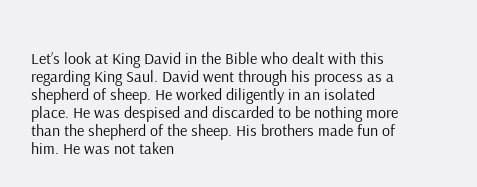Let’s look at King David in the Bible who dealt with this regarding King Saul. David went through his process as a shepherd of sheep. He worked diligently in an isolated place. He was despised and discarded to be nothing more than the shepherd of the sheep. His brothers made fun of him. He was not taken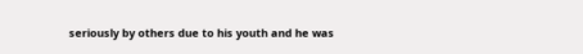seriously by others due to his youth and he was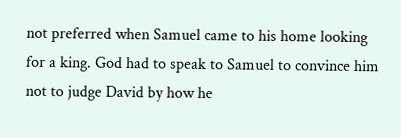not preferred when Samuel came to his home looking for a king. God had to speak to Samuel to convince him not to judge David by how he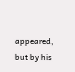appeared, but by his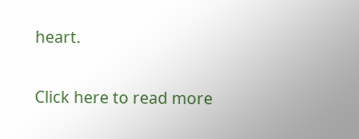heart.

Click here to read more